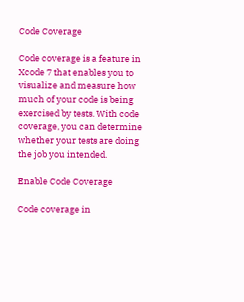Code Coverage

Code coverage is a feature in Xcode 7 that enables you to visualize and measure how much of your code is being exercised by tests. With code coverage, you can determine whether your tests are doing the job you intended.

Enable Code Coverage

Code coverage in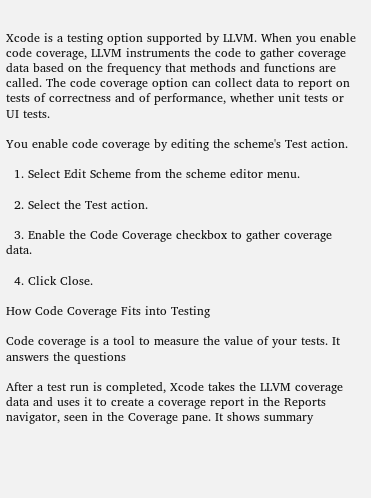Xcode is a testing option supported by LLVM. When you enable code coverage, LLVM instruments the code to gather coverage data based on the frequency that methods and functions are called. The code coverage option can collect data to report on tests of correctness and of performance, whether unit tests or UI tests.

You enable code coverage by editing the scheme's Test action.

  1. Select Edit Scheme from the scheme editor menu.

  2. Select the Test action.

  3. Enable the Code Coverage checkbox to gather coverage data.

  4. Click Close.

How Code Coverage Fits into Testing

Code coverage is a tool to measure the value of your tests. It answers the questions

After a test run is completed, Xcode takes the LLVM coverage data and uses it to create a coverage report in the Reports navigator, seen in the Coverage pane. It shows summary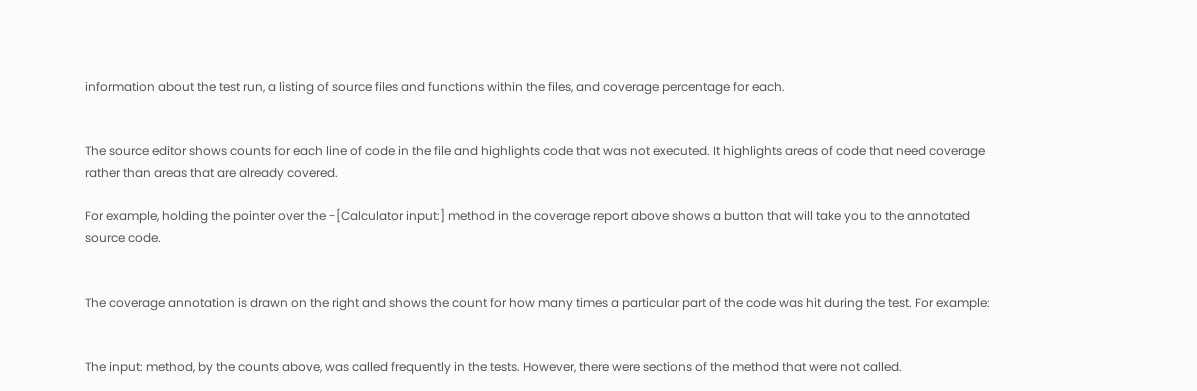information about the test run, a listing of source files and functions within the files, and coverage percentage for each.


The source editor shows counts for each line of code in the file and highlights code that was not executed. It highlights areas of code that need coverage rather than areas that are already covered.

For example, holding the pointer over the -[Calculator input:] method in the coverage report above shows a button that will take you to the annotated source code.


The coverage annotation is drawn on the right and shows the count for how many times a particular part of the code was hit during the test. For example:


The input: method, by the counts above, was called frequently in the tests. However, there were sections of the method that were not called.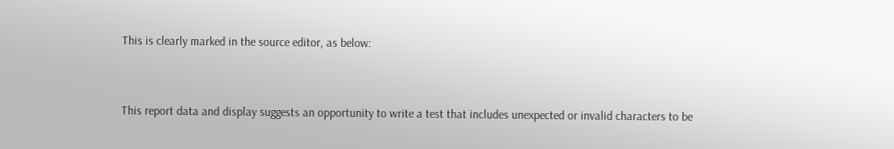This is clearly marked in the source editor, as below:


This report data and display suggests an opportunity to write a test that includes unexpected or invalid characters to be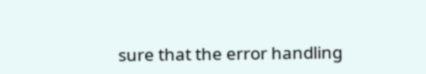sure that the error handling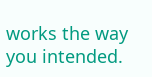works the way you intended.